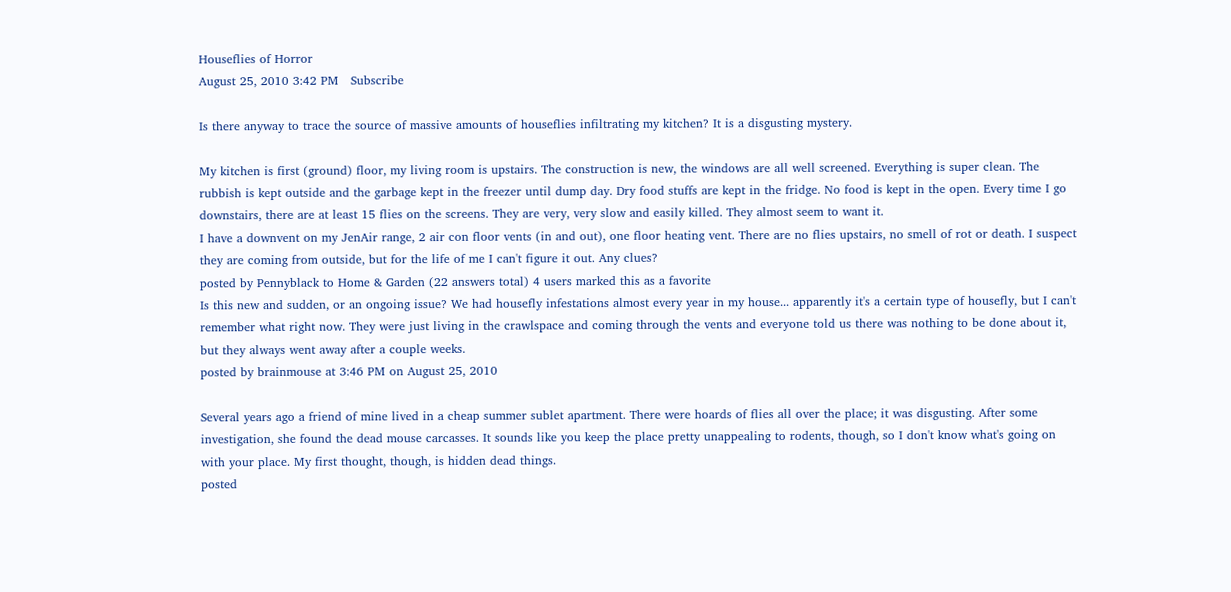Houseflies of Horror
August 25, 2010 3:42 PM   Subscribe

Is there anyway to trace the source of massive amounts of houseflies infiltrating my kitchen? It is a disgusting mystery.

My kitchen is first (ground) floor, my living room is upstairs. The construction is new, the windows are all well screened. Everything is super clean. The rubbish is kept outside and the garbage kept in the freezer until dump day. Dry food stuffs are kept in the fridge. No food is kept in the open. Every time I go downstairs, there are at least 15 flies on the screens. They are very, very slow and easily killed. They almost seem to want it.
I have a downvent on my JenAir range, 2 air con floor vents (in and out), one floor heating vent. There are no flies upstairs, no smell of rot or death. I suspect they are coming from outside, but for the life of me I can't figure it out. Any clues?
posted by Pennyblack to Home & Garden (22 answers total) 4 users marked this as a favorite
Is this new and sudden, or an ongoing issue? We had housefly infestations almost every year in my house... apparently it's a certain type of housefly, but I can't remember what right now. They were just living in the crawlspace and coming through the vents and everyone told us there was nothing to be done about it, but they always went away after a couple weeks.
posted by brainmouse at 3:46 PM on August 25, 2010

Several years ago a friend of mine lived in a cheap summer sublet apartment. There were hoards of flies all over the place; it was disgusting. After some investigation, she found the dead mouse carcasses. It sounds like you keep the place pretty unappealing to rodents, though, so I don't know what's going on with your place. My first thought, though, is hidden dead things.
posted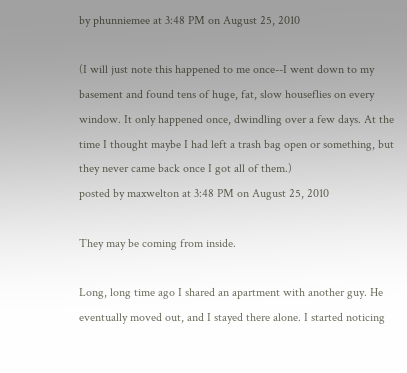by phunniemee at 3:48 PM on August 25, 2010

(I will just note this happened to me once--I went down to my basement and found tens of huge, fat, slow houseflies on every window. It only happened once, dwindling over a few days. At the time I thought maybe I had left a trash bag open or something, but they never came back once I got all of them.)
posted by maxwelton at 3:48 PM on August 25, 2010

They may be coming from inside.

Long, long time ago I shared an apartment with another guy. He eventually moved out, and I stayed there alone. I started noticing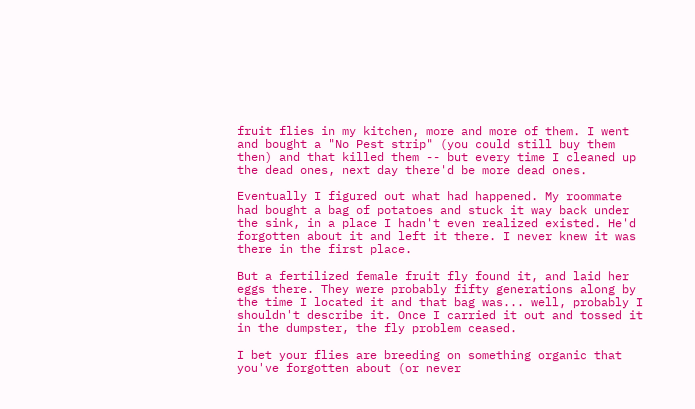fruit flies in my kitchen, more and more of them. I went and bought a "No Pest strip" (you could still buy them then) and that killed them -- but every time I cleaned up the dead ones, next day there'd be more dead ones.

Eventually I figured out what had happened. My roommate had bought a bag of potatoes and stuck it way back under the sink, in a place I hadn't even realized existed. He'd forgotten about it and left it there. I never knew it was there in the first place.

But a fertilized female fruit fly found it, and laid her eggs there. They were probably fifty generations along by the time I located it and that bag was... well, probably I shouldn't describe it. Once I carried it out and tossed it in the dumpster, the fly problem ceased.

I bet your flies are breeding on something organic that you've forgotten about (or never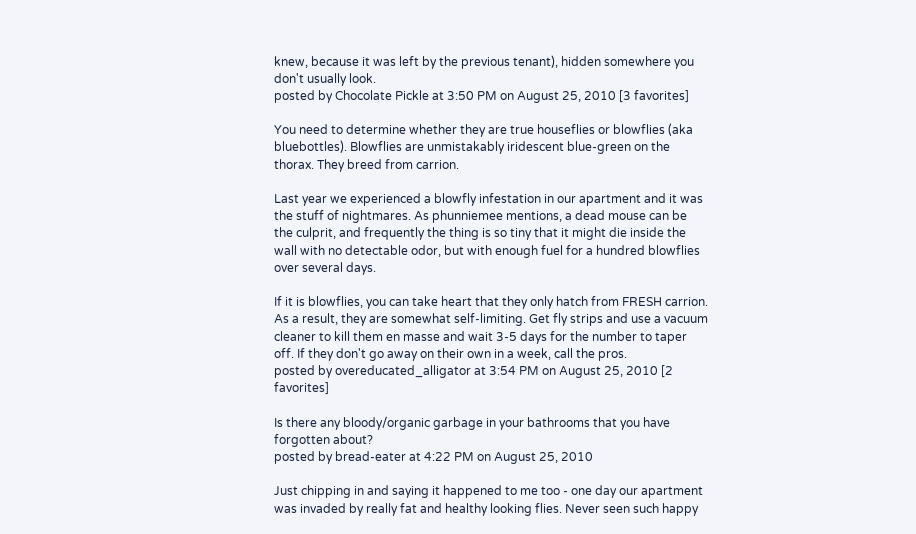knew, because it was left by the previous tenant), hidden somewhere you don't usually look.
posted by Chocolate Pickle at 3:50 PM on August 25, 2010 [3 favorites]

You need to determine whether they are true houseflies or blowflies (aka bluebottles). Blowflies are unmistakably iridescent blue-green on the thorax. They breed from carrion.

Last year we experienced a blowfly infestation in our apartment and it was the stuff of nightmares. As phunniemee mentions, a dead mouse can be the culprit, and frequently the thing is so tiny that it might die inside the wall with no detectable odor, but with enough fuel for a hundred blowflies over several days.

If it is blowflies, you can take heart that they only hatch from FRESH carrion. As a result, they are somewhat self-limiting. Get fly strips and use a vacuum cleaner to kill them en masse and wait 3-5 days for the number to taper off. If they don't go away on their own in a week, call the pros.
posted by overeducated_alligator at 3:54 PM on August 25, 2010 [2 favorites]

Is there any bloody/organic garbage in your bathrooms that you have forgotten about?
posted by bread-eater at 4:22 PM on August 25, 2010

Just chipping in and saying it happened to me too - one day our apartment was invaded by really fat and healthy looking flies. Never seen such happy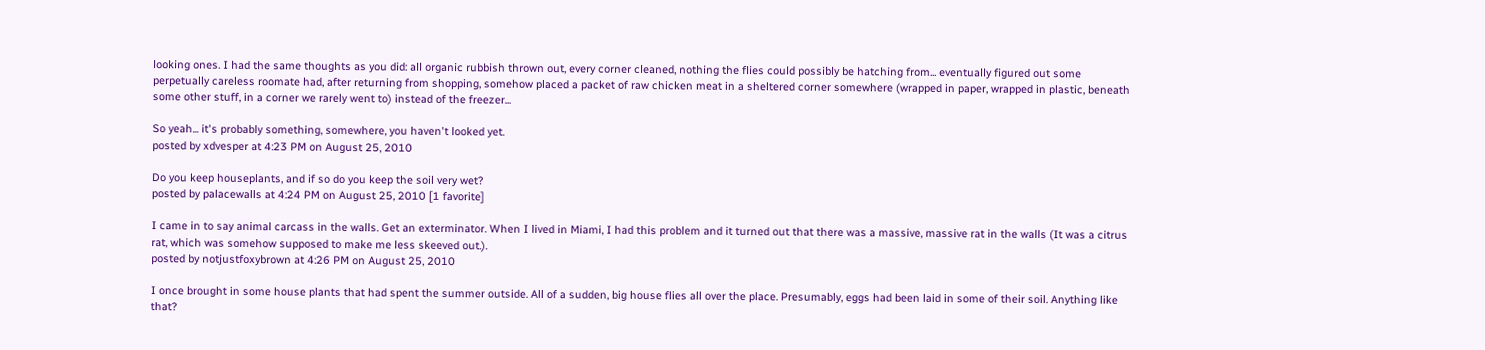looking ones. I had the same thoughts as you did: all organic rubbish thrown out, every corner cleaned, nothing the flies could possibly be hatching from... eventually figured out some perpetually careless roomate had, after returning from shopping, somehow placed a packet of raw chicken meat in a sheltered corner somewhere (wrapped in paper, wrapped in plastic, beneath some other stuff, in a corner we rarely went to) instead of the freezer...

So yeah... it's probably something, somewhere, you haven't looked yet.
posted by xdvesper at 4:23 PM on August 25, 2010

Do you keep houseplants, and if so do you keep the soil very wet?
posted by palacewalls at 4:24 PM on August 25, 2010 [1 favorite]

I came in to say animal carcass in the walls. Get an exterminator. When I lived in Miami, I had this problem and it turned out that there was a massive, massive rat in the walls (It was a citrus rat, which was somehow supposed to make me less skeeved out.).
posted by notjustfoxybrown at 4:26 PM on August 25, 2010

I once brought in some house plants that had spent the summer outside. All of a sudden, big house flies all over the place. Presumably, eggs had been laid in some of their soil. Anything like that?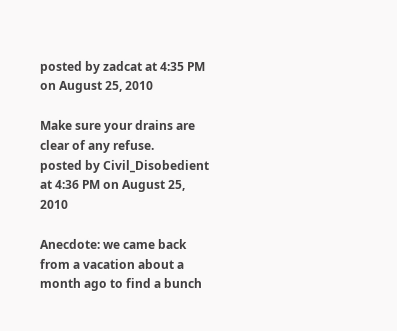posted by zadcat at 4:35 PM on August 25, 2010

Make sure your drains are clear of any refuse.
posted by Civil_Disobedient at 4:36 PM on August 25, 2010

Anecdote: we came back from a vacation about a month ago to find a bunch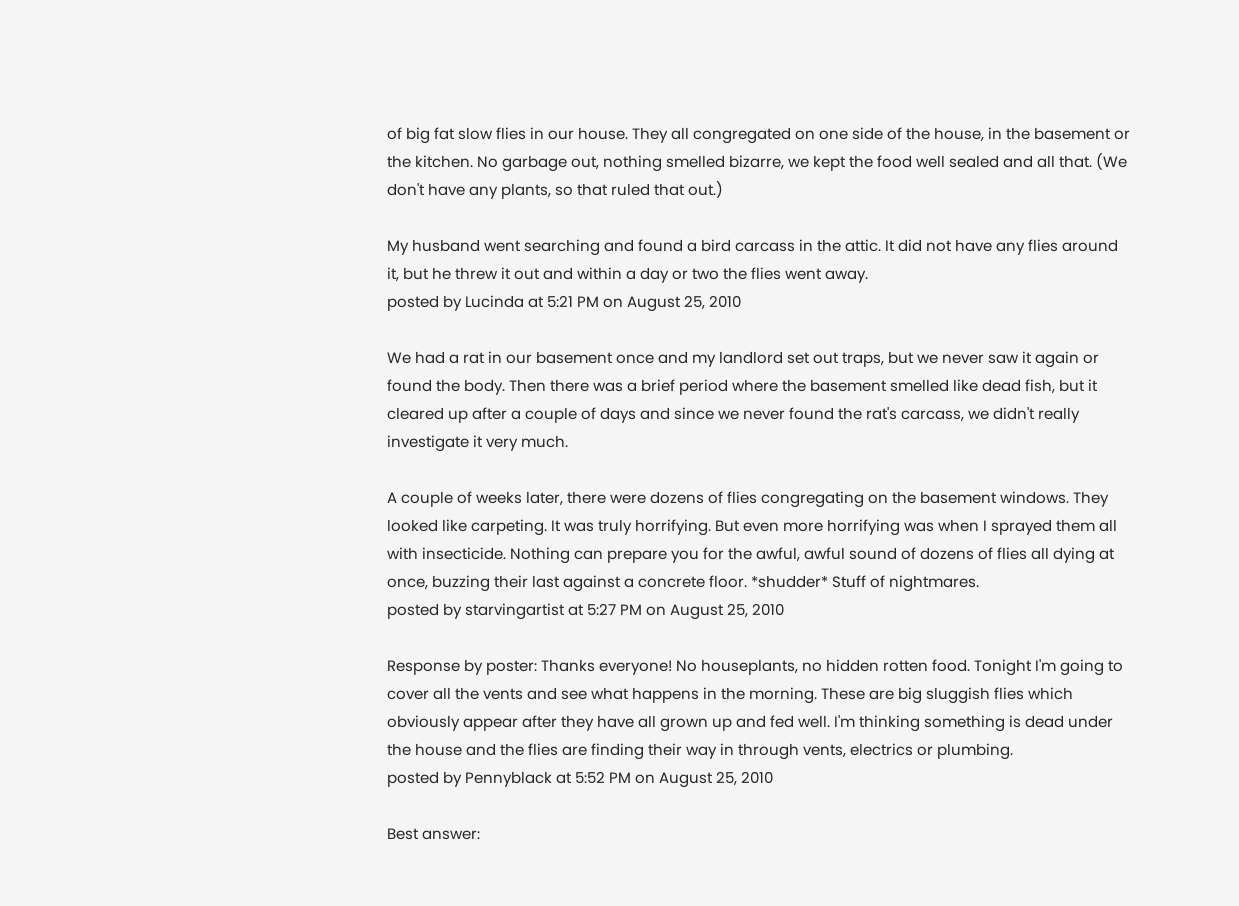of big fat slow flies in our house. They all congregated on one side of the house, in the basement or the kitchen. No garbage out, nothing smelled bizarre, we kept the food well sealed and all that. (We don't have any plants, so that ruled that out.)

My husband went searching and found a bird carcass in the attic. It did not have any flies around it, but he threw it out and within a day or two the flies went away.
posted by Lucinda at 5:21 PM on August 25, 2010

We had a rat in our basement once and my landlord set out traps, but we never saw it again or found the body. Then there was a brief period where the basement smelled like dead fish, but it cleared up after a couple of days and since we never found the rat's carcass, we didn't really investigate it very much.

A couple of weeks later, there were dozens of flies congregating on the basement windows. They looked like carpeting. It was truly horrifying. But even more horrifying was when I sprayed them all with insecticide. Nothing can prepare you for the awful, awful sound of dozens of flies all dying at once, buzzing their last against a concrete floor. *shudder* Stuff of nightmares.
posted by starvingartist at 5:27 PM on August 25, 2010

Response by poster: Thanks everyone! No houseplants, no hidden rotten food. Tonight I'm going to cover all the vents and see what happens in the morning. These are big sluggish flies which obviously appear after they have all grown up and fed well. I'm thinking something is dead under the house and the flies are finding their way in through vents, electrics or plumbing.
posted by Pennyblack at 5:52 PM on August 25, 2010

Best answer: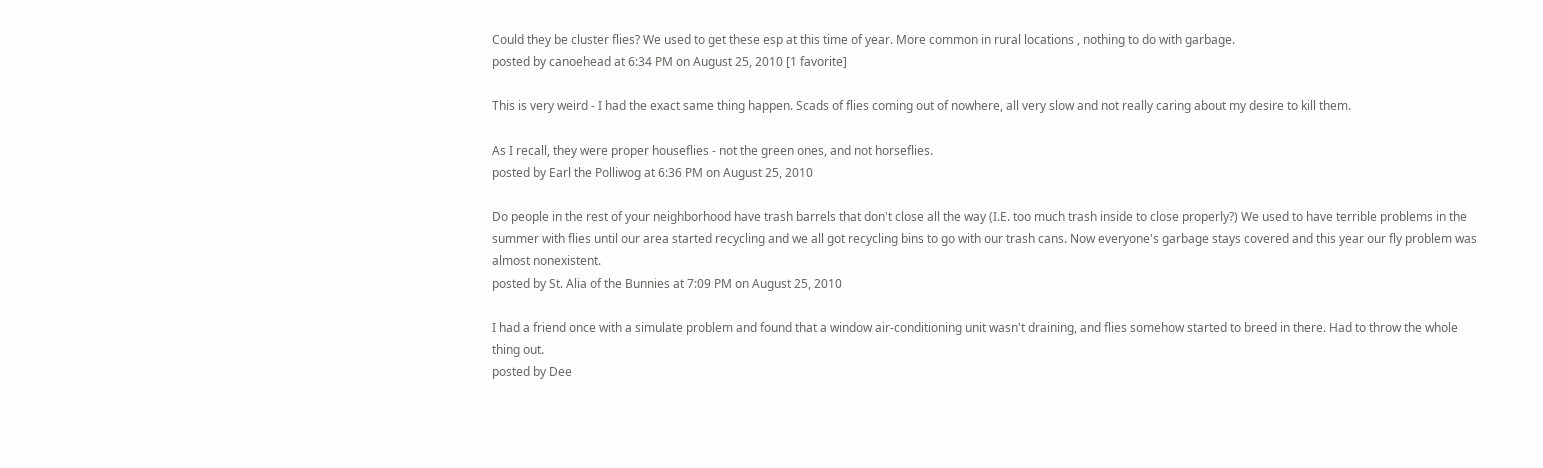Could they be cluster flies? We used to get these esp at this time of year. More common in rural locations , nothing to do with garbage.
posted by canoehead at 6:34 PM on August 25, 2010 [1 favorite]

This is very weird - I had the exact same thing happen. Scads of flies coming out of nowhere, all very slow and not really caring about my desire to kill them.

As I recall, they were proper houseflies - not the green ones, and not horseflies.
posted by Earl the Polliwog at 6:36 PM on August 25, 2010

Do people in the rest of your neighborhood have trash barrels that don't close all the way (I.E. too much trash inside to close properly?) We used to have terrible problems in the summer with flies until our area started recycling and we all got recycling bins to go with our trash cans. Now everyone's garbage stays covered and this year our fly problem was almost nonexistent.
posted by St. Alia of the Bunnies at 7:09 PM on August 25, 2010

I had a friend once with a simulate problem and found that a window air-conditioning unit wasn't draining, and flies somehow started to breed in there. Had to throw the whole thing out.
posted by Dee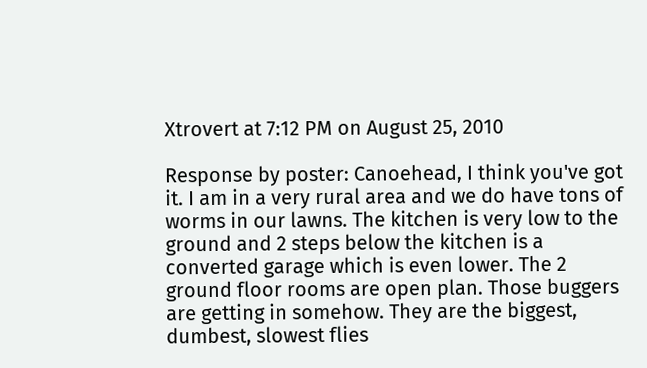Xtrovert at 7:12 PM on August 25, 2010

Response by poster: Canoehead, I think you've got it. I am in a very rural area and we do have tons of worms in our lawns. The kitchen is very low to the ground and 2 steps below the kitchen is a converted garage which is even lower. The 2 ground floor rooms are open plan. Those buggers are getting in somehow. They are the biggest, dumbest, slowest flies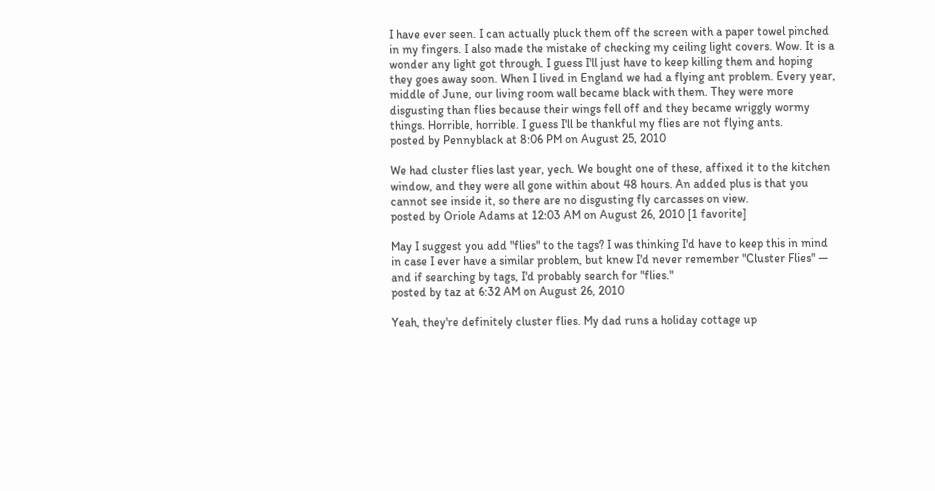I have ever seen. I can actually pluck them off the screen with a paper towel pinched in my fingers. I also made the mistake of checking my ceiling light covers. Wow. It is a wonder any light got through. I guess I'll just have to keep killing them and hoping they goes away soon. When I lived in England we had a flying ant problem. Every year, middle of June, our living room wall became black with them. They were more disgusting than flies because their wings fell off and they became wriggly wormy things. Horrible, horrible. I guess I'll be thankful my flies are not flying ants.
posted by Pennyblack at 8:06 PM on August 25, 2010

We had cluster flies last year, yech. We bought one of these, affixed it to the kitchen window, and they were all gone within about 48 hours. An added plus is that you cannot see inside it, so there are no disgusting fly carcasses on view.
posted by Oriole Adams at 12:03 AM on August 26, 2010 [1 favorite]

May I suggest you add "flies" to the tags? I was thinking I'd have to keep this in mind in case I ever have a similar problem, but knew I'd never remember "Cluster Flies" — and if searching by tags, I'd probably search for "flies."
posted by taz at 6:32 AM on August 26, 2010

Yeah, they're definitely cluster flies. My dad runs a holiday cottage up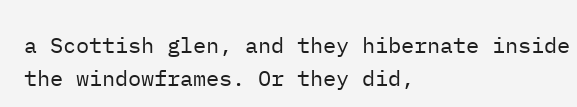a Scottish glen, and they hibernate inside the windowframes. Or they did,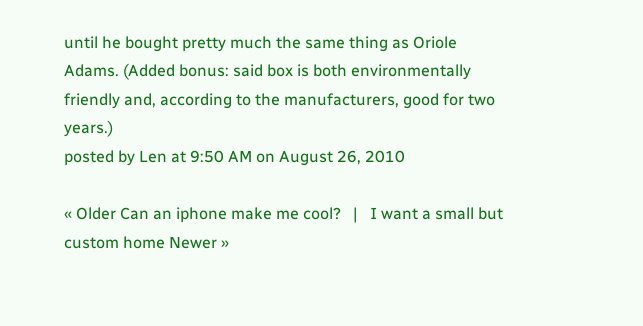until he bought pretty much the same thing as Oriole Adams. (Added bonus: said box is both environmentally friendly and, according to the manufacturers, good for two years.)
posted by Len at 9:50 AM on August 26, 2010

« Older Can an iphone make me cool?   |   I want a small but custom home Newer »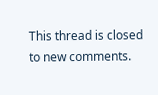This thread is closed to new comments.